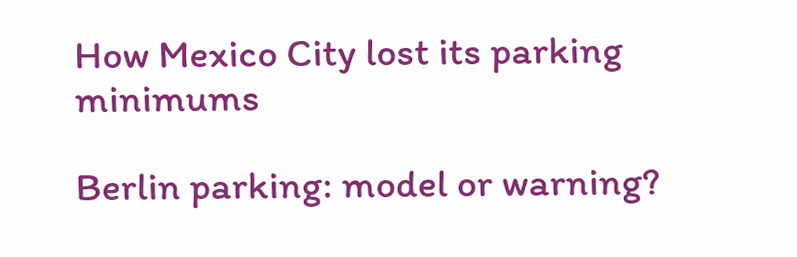How Mexico City lost its parking minimums

Berlin parking: model or warning?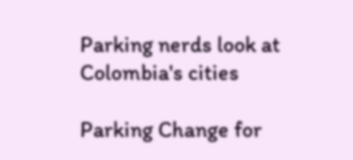Parking nerds look at Colombia's cities

Parking Change for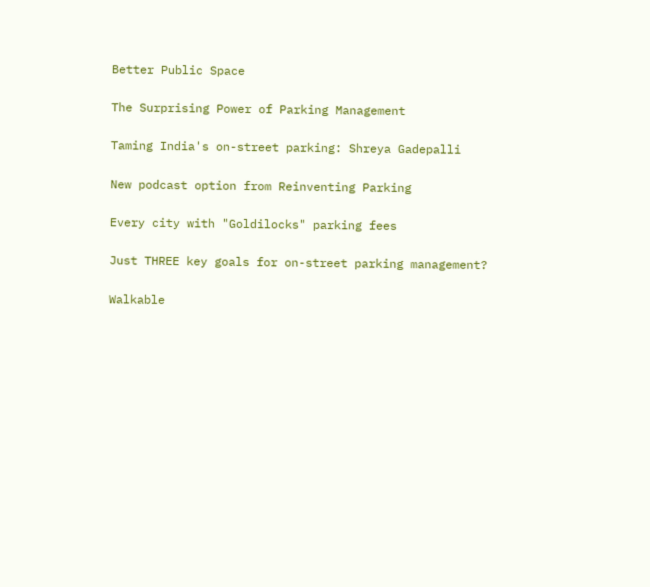Better Public Space

The Surprising Power of Parking Management

Taming India's on-street parking: Shreya Gadepalli

New podcast option from Reinventing Parking

Every city with "Goldilocks" parking fees

Just THREE key goals for on-street parking management?

Walkable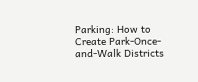Parking: How to Create Park-Once-and-Walk Districts